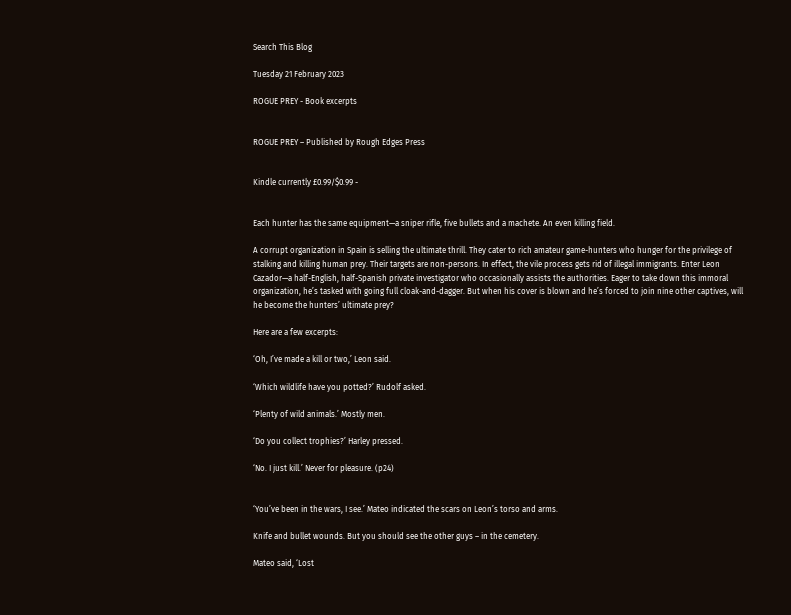Search This Blog

Tuesday 21 February 2023

ROGUE PREY - Book excerpts


ROGUE PREY – Published by Rough Edges Press


Kindle currently £0.99/$0.99 -


Each hunter has the same equipment—a sniper rifle, five bullets and a machete. An even killing field.

A corrupt organization in Spain is selling the ultimate thrill. They cater to rich amateur game-hunters who hunger for the privilege of stalking and killing human prey. Their targets are non-persons. In effect, the vile process gets rid of illegal immigrants. Enter Leon Cazador—a half-English, half-Spanish private investigator who occasionally assists the authorities. Eager to take down this immoral organization, he’s tasked with going full cloak-and-dagger. But when his cover is blown and he’s forced to join nine other captives, will he become the hunters’ ultimate prey?

Here are a few excerpts:

‘Oh, I’ve made a kill or two,’ Leon said.

‘Which wildlife have you potted?’ Rudolf asked.

‘Plenty of wild animals.’ Mostly men.

‘Do you collect trophies?’ Harley pressed.

‘No. I just kill.’ Never for pleasure. (p24)


‘You’ve been in the wars, I see.’ Mateo indicated the scars on Leon’s torso and arms.

Knife and bullet wounds. But you should see the other guys – in the cemetery.

Mateo said, ‘Lost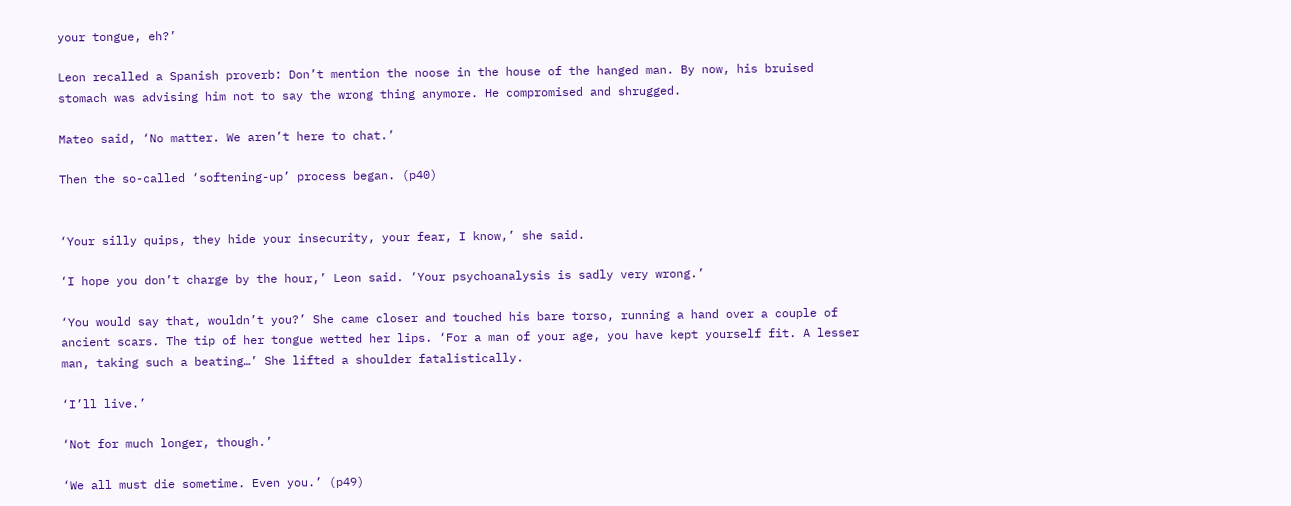your tongue, eh?’

Leon recalled a Spanish proverb: Don’t mention the noose in the house of the hanged man. By now, his bruised stomach was advising him not to say the wrong thing anymore. He compromised and shrugged.

Mateo said, ‘No matter. We aren’t here to chat.’

Then the so-called ‘softening-up’ process began. (p40)


‘Your silly quips, they hide your insecurity, your fear, I know,’ she said.

‘I hope you don’t charge by the hour,’ Leon said. ‘Your psychoanalysis is sadly very wrong.’

‘You would say that, wouldn’t you?’ She came closer and touched his bare torso, running a hand over a couple of ancient scars. The tip of her tongue wetted her lips. ‘For a man of your age, you have kept yourself fit. A lesser man, taking such a beating…’ She lifted a shoulder fatalistically.

‘I’ll live.’

‘Not for much longer, though.’

‘We all must die sometime. Even you.’ (p49)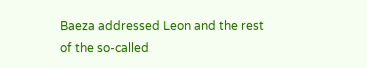Baeza addressed Leon and the rest of the so-called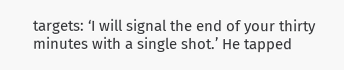targets: ‘I will signal the end of your thirty minutes with a single shot.’ He tapped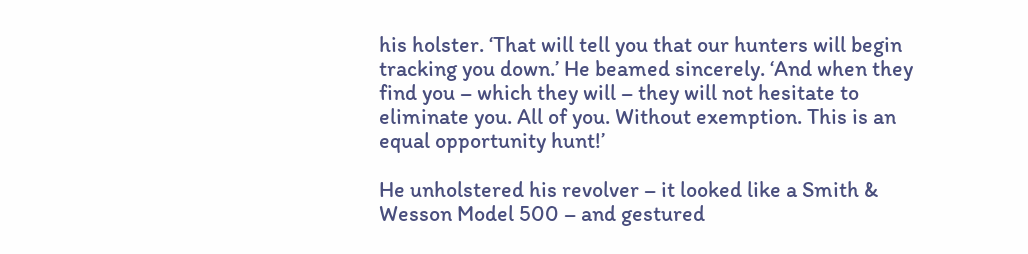his holster. ‘That will tell you that our hunters will begin tracking you down.’ He beamed sincerely. ‘And when they find you – which they will – they will not hesitate to eliminate you. All of you. Without exemption. This is an equal opportunity hunt!’

He unholstered his revolver – it looked like a Smith & Wesson Model 500 – and gestured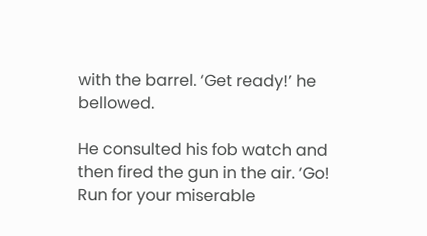with the barrel. ‘Get ready!’ he bellowed.

He consulted his fob watch and then fired the gun in the air. ‘Go! Run for your miserable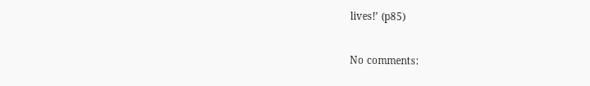lives!’ (p85)

No comments: